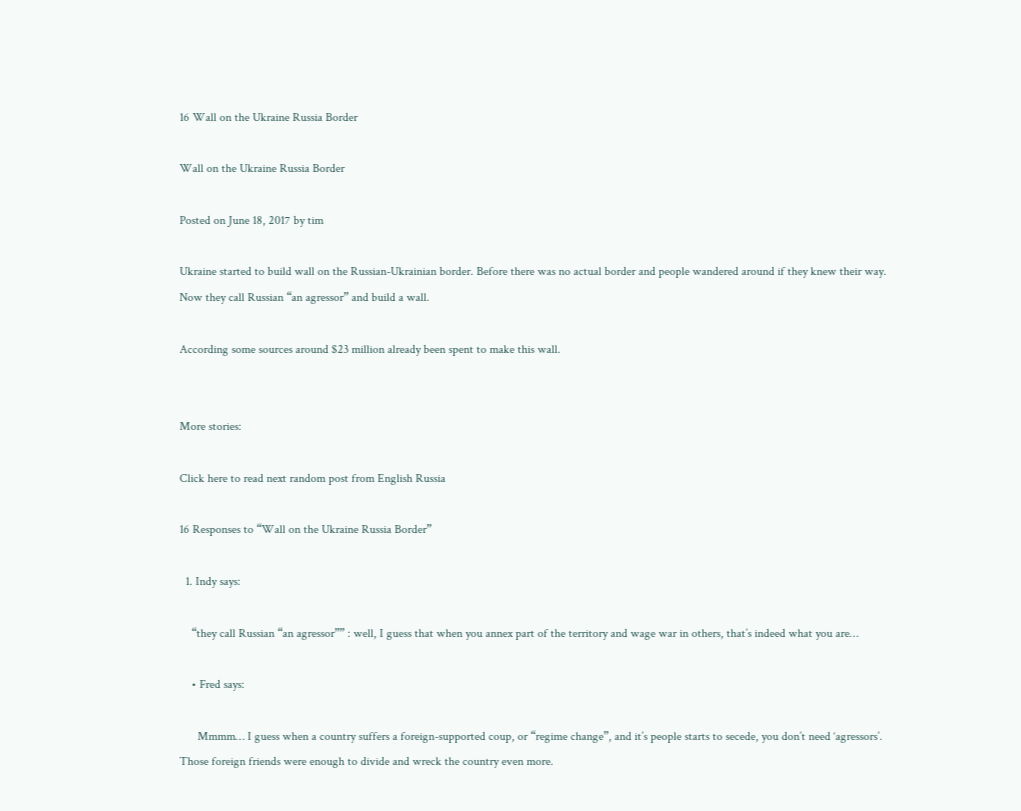16 Wall on the Ukraine Russia Border

Wall on the Ukraine Russia Border

Posted on June 18, 2017 by tim

Ukraine started to build wall on the Russian-Ukrainian border. Before there was no actual border and people wandered around if they knew their way. Now they call Russian “an agressor” and build a wall.

According some sources around $23 million already been spent to make this wall.


More stories:

Click here to read next random post from English Russia

16 Responses to “Wall on the Ukraine Russia Border”

  1. Indy says:

    “they call Russian “an agressor”” : well, I guess that when you annex part of the territory and wage war in others, that’s indeed what you are…

    • Fred says:

      Mmmm… I guess when a country suffers a foreign-supported coup, or “regime change”, and it’s people starts to secede, you don’t need ‘agressors’. Those foreign friends were enough to divide and wreck the country even more.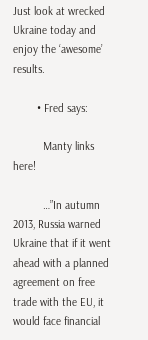Just look at wrecked Ukraine today and enjoy the ‘awesome’ results.

        • Fred says:

          Manty links here!

          …”In autumn 2013, Russia warned Ukraine that if it went ahead with a planned agreement on free trade with the EU, it would face financial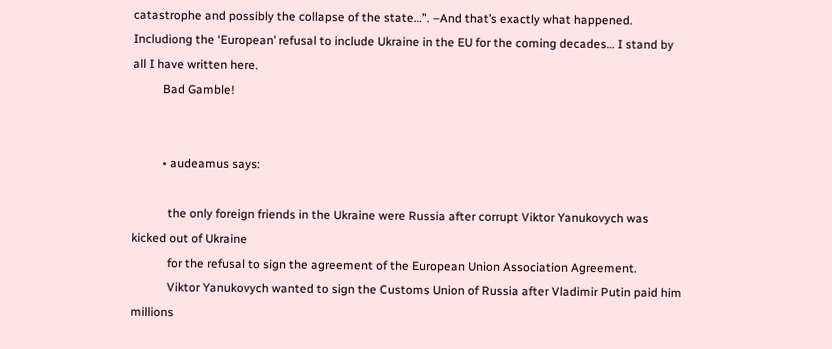catastrophe and possibly the collapse of the state…”. –And that’s exactly what happened. Includiong the ‘European’ refusal to include Ukraine in the EU for the coming decades… I stand by all I have written here.
          Bad Gamble!


          • audeamus says:

            the only foreign friends in the Ukraine were Russia after corrupt Viktor Yanukovych was kicked out of Ukraine
            for the refusal to sign the agreement of the European Union Association Agreement.
            Viktor Yanukovych wanted to sign the Customs Union of Russia after Vladimir Putin paid him millions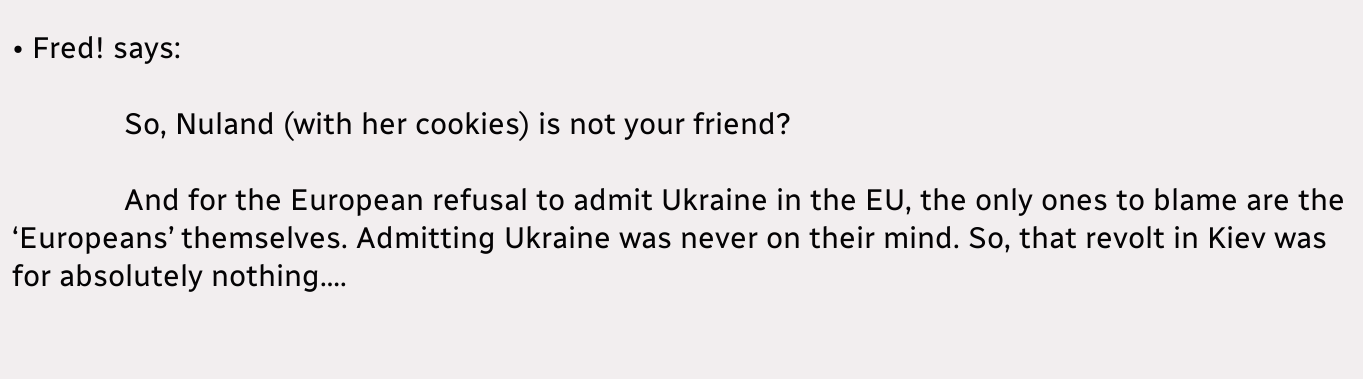• Fred! says:

              So, Nuland (with her cookies) is not your friend?

              And for the European refusal to admit Ukraine in the EU, the only ones to blame are the ‘Europeans’ themselves. Admitting Ukraine was never on their mind. So, that revolt in Kiev was for absolutely nothing….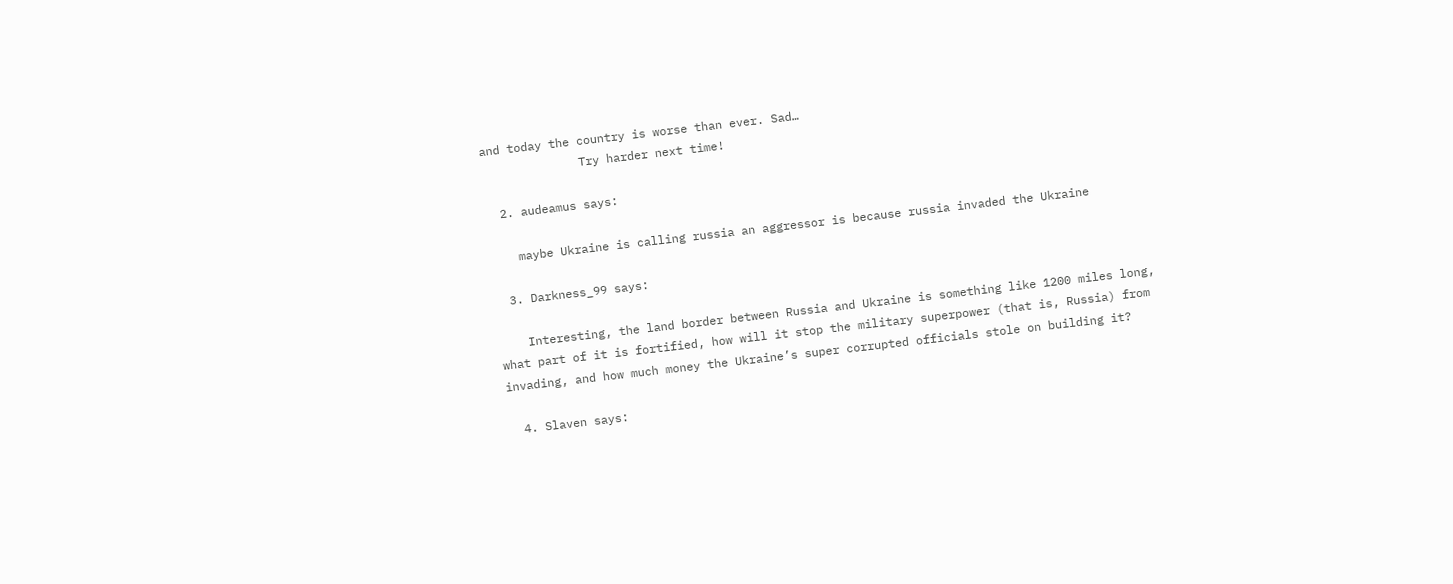and today the country is worse than ever. Sad…
              Try harder next time!

  2. audeamus says:

    maybe Ukraine is calling russia an aggressor is because russia invaded the Ukraine

  3. Darkness_99 says:

    Interesting, the land border between Russia and Ukraine is something like 1200 miles long, what part of it is fortified, how will it stop the military superpower (that is, Russia) from invading, and how much money the Ukraine’s super corrupted officials stole on building it?

  4. Slaven says: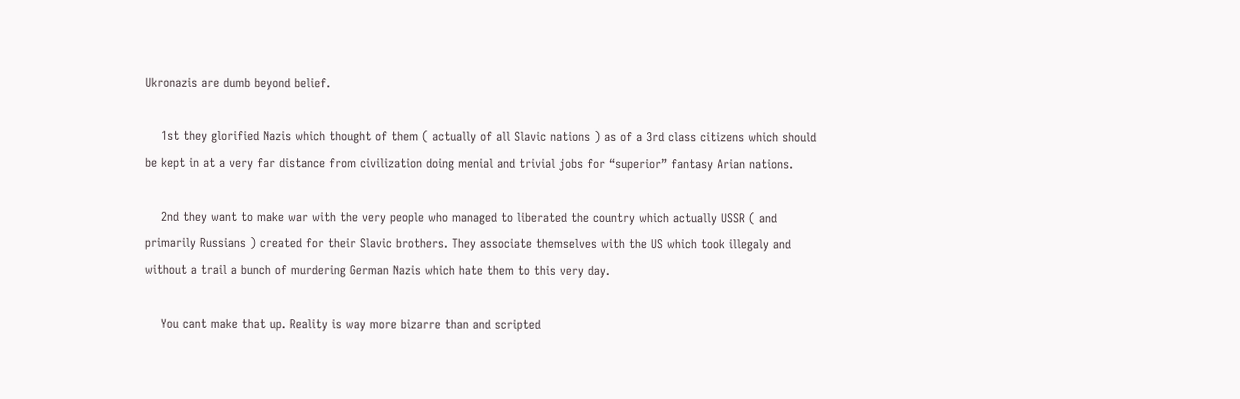Ukronazis are dumb beyond belief.

    1st they glorified Nazis which thought of them ( actually of all Slavic nations ) as of a 3rd class citizens which should be kept in at a very far distance from civilization doing menial and trivial jobs for “superior” fantasy Arian nations.

    2nd they want to make war with the very people who managed to liberated the country which actually USSR ( and primarily Russians ) created for their Slavic brothers. They associate themselves with the US which took illegaly and without a trail a bunch of murdering German Nazis which hate them to this very day.

    You cant make that up. Reality is way more bizarre than and scripted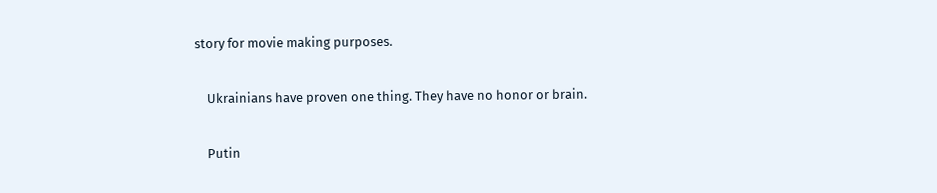story for movie making purposes.

    Ukrainians have proven one thing. They have no honor or brain.

    Putin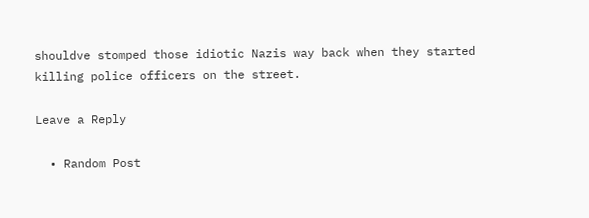shouldve stomped those idiotic Nazis way back when they started killing police officers on the street.

Leave a Reply

  • Random Post